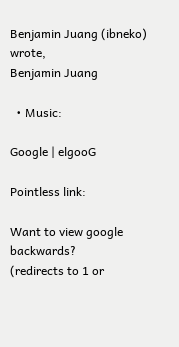Benjamin Juang (ibneko) wrote,
Benjamin Juang

  • Music:

Google | elgooG

Pointless link:

Want to view google backwards?
(redirects to 1 or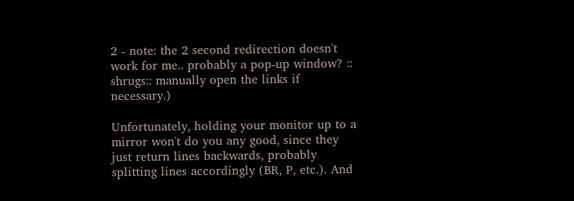2 - note: the 2 second redirection doesn't work for me.. probably a pop-up window? :: shrugs:: manually open the links if necessary.)

Unfortunately, holding your monitor up to a mirror won't do you any good, since they just return lines backwards, probably splitting lines accordingly (BR, P, etc.). And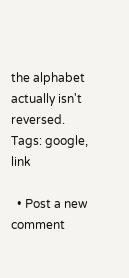the alphabet actually isn't reversed.
Tags: google, link

  • Post a new comment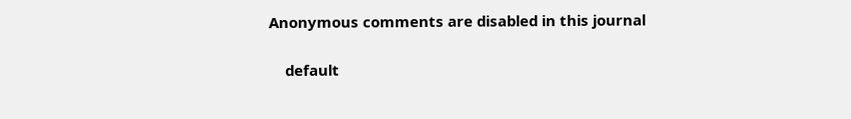Anonymous comments are disabled in this journal

    default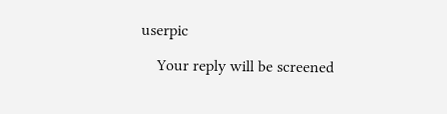userpic

    Your reply will be screened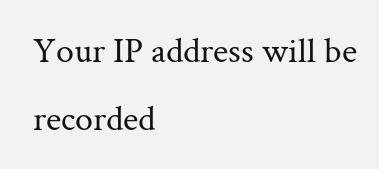Your IP address will be recorded